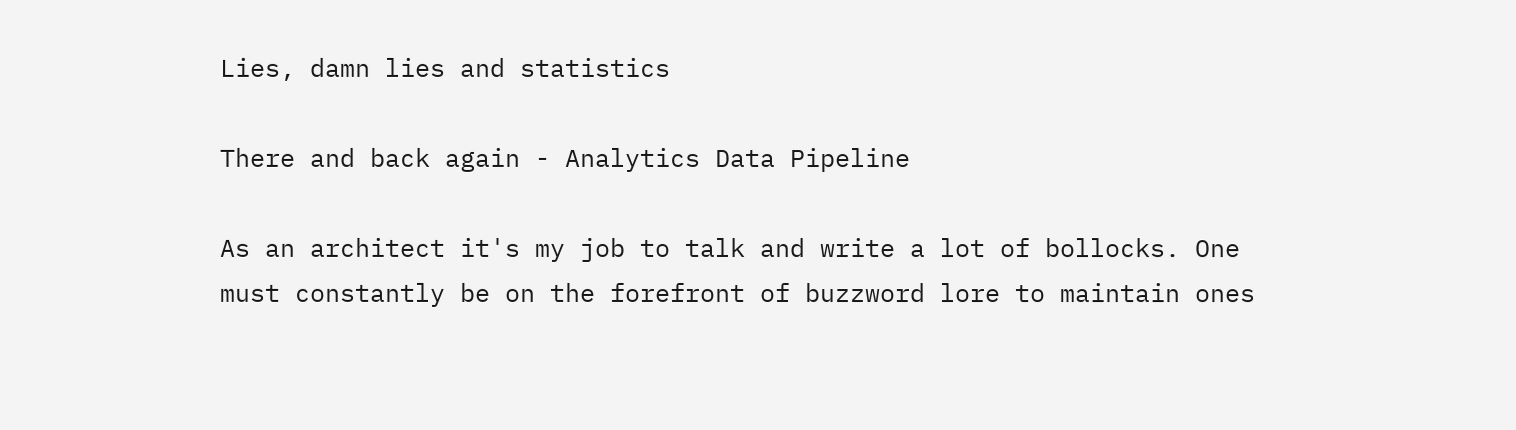Lies, damn lies and statistics

There and back again - Analytics Data Pipeline

As an architect it's my job to talk and write a lot of bollocks. One must constantly be on the forefront of buzzword lore to maintain ones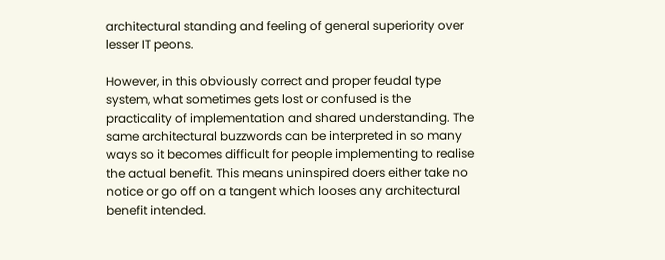architectural standing and feeling of general superiority over lesser IT peons.

However, in this obviously correct and proper feudal type system, what sometimes gets lost or confused is the practicality of implementation and shared understanding. The same architectural buzzwords can be interpreted in so many ways so it becomes difficult for people implementing to realise the actual benefit. This means uninspired doers either take no notice or go off on a tangent which looses any architectural benefit intended.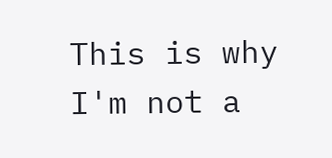This is why I'm not a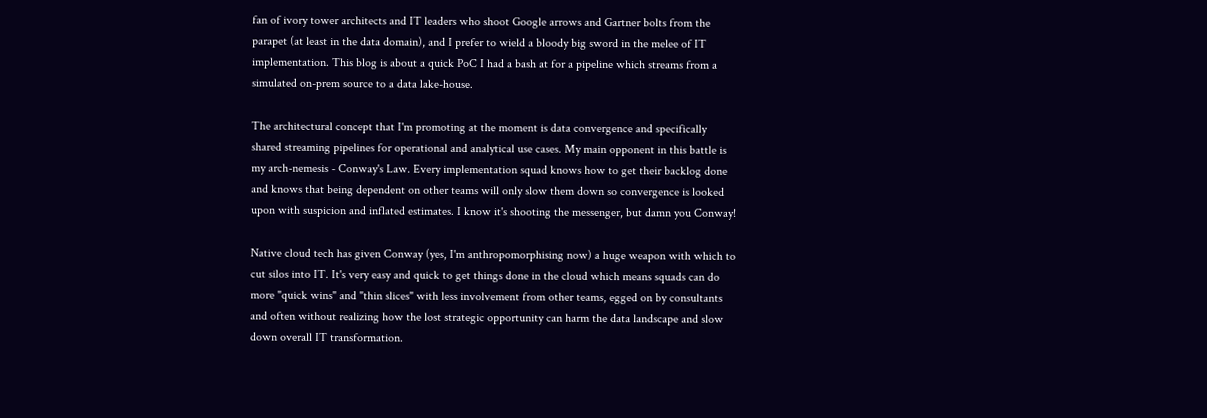fan of ivory tower architects and IT leaders who shoot Google arrows and Gartner bolts from the parapet (at least in the data domain), and I prefer to wield a bloody big sword in the melee of IT implementation. This blog is about a quick PoC I had a bash at for a pipeline which streams from a simulated on-prem source to a data lake-house.

The architectural concept that I'm promoting at the moment is data convergence and specifically shared streaming pipelines for operational and analytical use cases. My main opponent in this battle is my arch-nemesis - Conway's Law. Every implementation squad knows how to get their backlog done and knows that being dependent on other teams will only slow them down so convergence is looked upon with suspicion and inflated estimates. I know it's shooting the messenger, but damn you Conway!

Native cloud tech has given Conway (yes, I'm anthropomorphising now) a huge weapon with which to cut silos into IT. It's very easy and quick to get things done in the cloud which means squads can do more "quick wins" and "thin slices" with less involvement from other teams, egged on by consultants and often without realizing how the lost strategic opportunity can harm the data landscape and slow down overall IT transformation.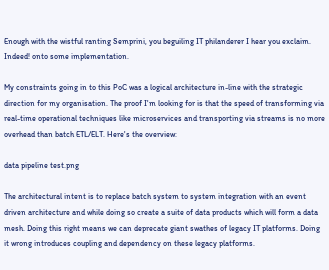Enough with the wistful ranting Semprini, you beguiling IT philanderer I hear you exclaim. Indeed! onto some implementation.

My constraints going in to this PoC was a logical architecture in-line with the strategic direction for my organisation. The proof I'm looking for is that the speed of transforming via real-time operational techniques like microservices and transporting via streams is no more overhead than batch ETL/ELT. Here's the overview:

data pipeline test.png

The architectural intent is to replace batch system to system integration with an event driven architecture and while doing so create a suite of data products which will form a data mesh. Doing this right means we can deprecate giant swathes of legacy IT platforms. Doing it wrong introduces coupling and dependency on these legacy platforms.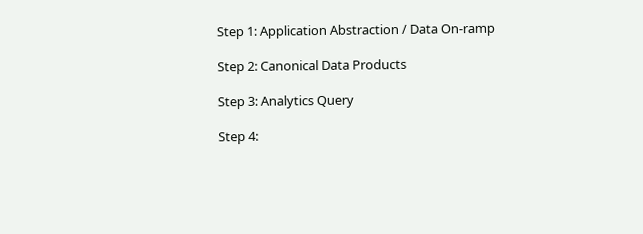Step 1: Application Abstraction / Data On-ramp

Step 2: Canonical Data Products

Step 3: Analytics Query

Step 4: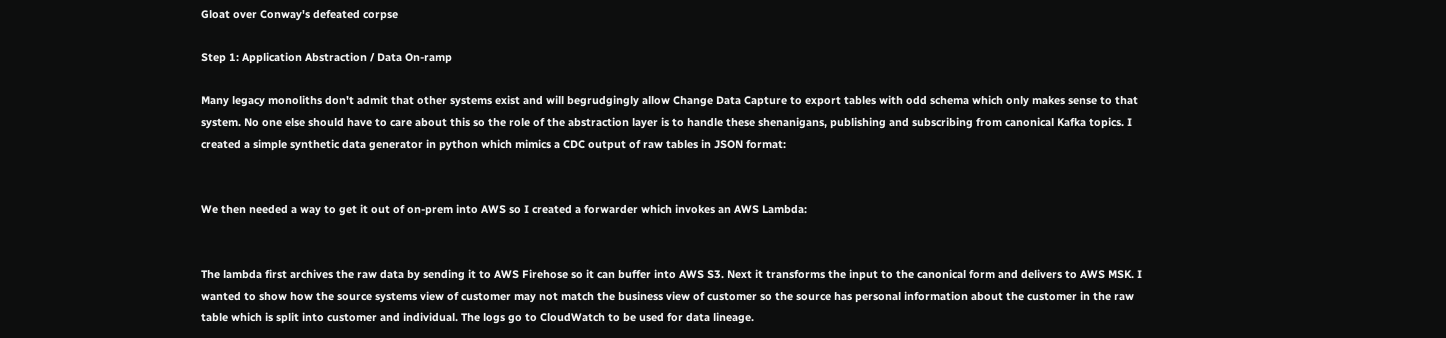Gloat over Conway's defeated corpse

Step 1: Application Abstraction / Data On-ramp

Many legacy monoliths don't admit that other systems exist and will begrudgingly allow Change Data Capture to export tables with odd schema which only makes sense to that system. No one else should have to care about this so the role of the abstraction layer is to handle these shenanigans, publishing and subscribing from canonical Kafka topics. I created a simple synthetic data generator in python which mimics a CDC output of raw tables in JSON format:


We then needed a way to get it out of on-prem into AWS so I created a forwarder which invokes an AWS Lambda:


The lambda first archives the raw data by sending it to AWS Firehose so it can buffer into AWS S3. Next it transforms the input to the canonical form and delivers to AWS MSK. I wanted to show how the source systems view of customer may not match the business view of customer so the source has personal information about the customer in the raw table which is split into customer and individual. The logs go to CloudWatch to be used for data lineage.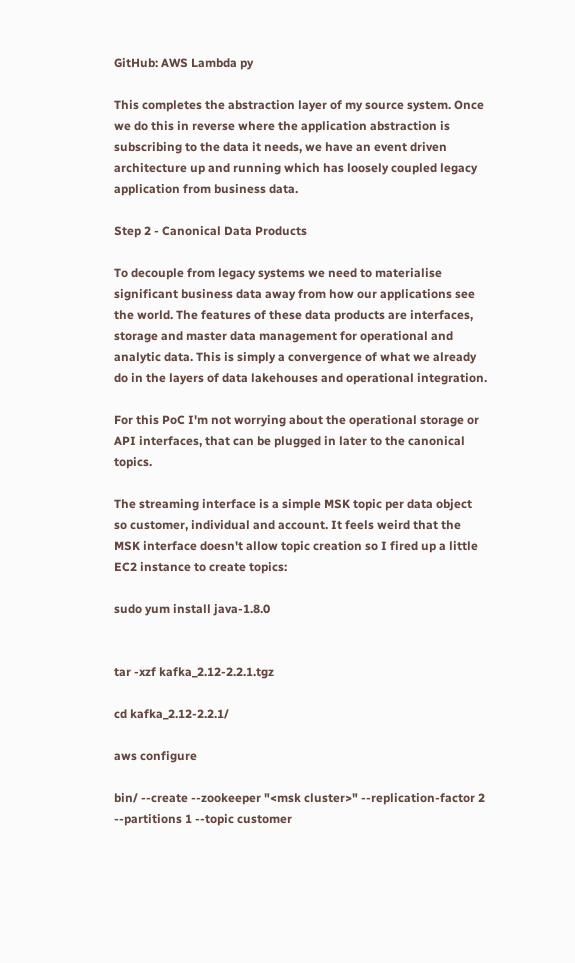GitHub: AWS Lambda py

This completes the abstraction layer of my source system. Once we do this in reverse where the application abstraction is subscribing to the data it needs, we have an event driven architecture up and running which has loosely coupled legacy application from business data.

Step 2 - Canonical Data Products

To decouple from legacy systems we need to materialise significant business data away from how our applications see the world. The features of these data products are interfaces, storage and master data management for operational and analytic data. This is simply a convergence of what we already do in the layers of data lakehouses and operational integration.

For this PoC I'm not worrying about the operational storage or API interfaces, that can be plugged in later to the canonical topics.

The streaming interface is a simple MSK topic per data object so customer, individual and account. It feels weird that the MSK interface doesn't allow topic creation so I fired up a little EC2 instance to create topics:

sudo yum install java-1.8.0


tar -xzf kafka_2.12-2.2.1.tgz

cd kafka_2.12-2.2.1/

aws configure

bin/ --create --zookeeper "<msk cluster>" --replication-factor 2 --partitions 1 --topic customer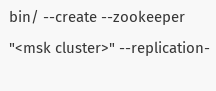bin/ --create --zookeeper "<msk cluster>" --replication-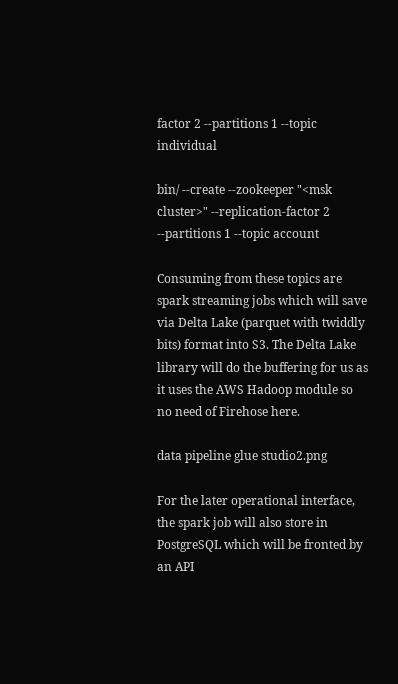factor 2 --partitions 1 --topic individual

bin/ --create --zookeeper "<msk cluster>" --replication-factor 2 --partitions 1 --topic account

Consuming from these topics are spark streaming jobs which will save via Delta Lake (parquet with twiddly bits) format into S3. The Delta Lake library will do the buffering for us as it uses the AWS Hadoop module so no need of Firehose here.

data pipeline glue studio2.png

For the later operational interface, the spark job will also store in PostgreSQL which will be fronted by an API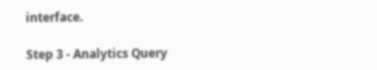interface.

Step 3 - Analytics Query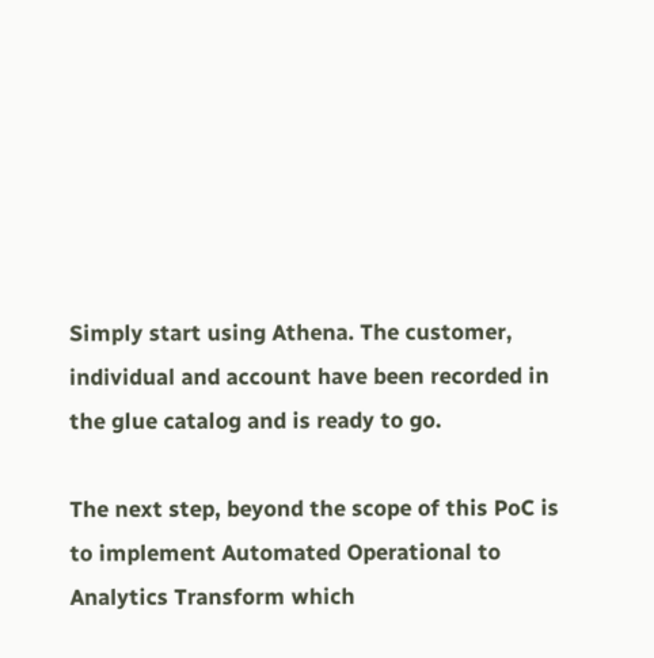Simply start using Athena. The customer, individual and account have been recorded in the glue catalog and is ready to go.

The next step, beyond the scope of this PoC is to implement Automated Operational to Analytics Transform which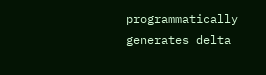programmatically generates delta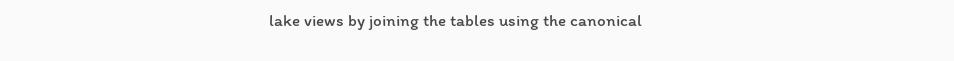lake views by joining the tables using the canonical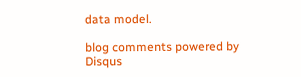data model.

blog comments powered by Disqus